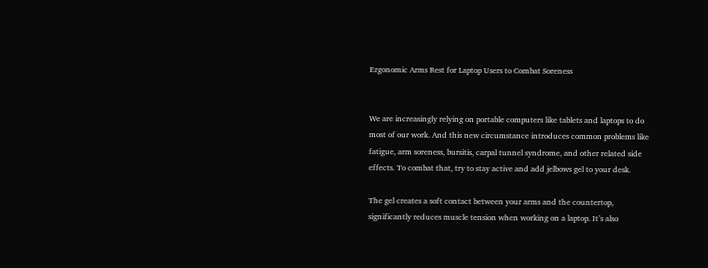Ergonomic Arms Rest for Laptop Users to Combat Soreness


We are increasingly relying on portable computers like tablets and laptops to do most of our work. And this new circumstance introduces common problems like fatigue, arm soreness, bursitis, carpal tunnel syndrome, and other related side effects. To combat that, try to stay active and add jelbows gel to your desk.

The gel creates a soft contact between your arms and the countertop, significantly reduces muscle tension when working on a laptop. It’s also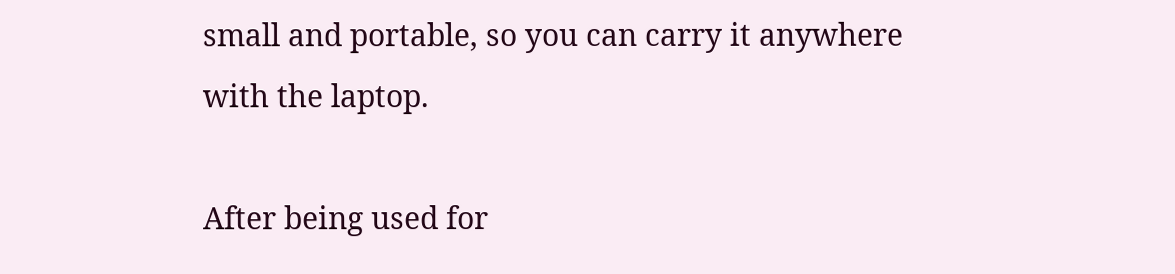small and portable, so you can carry it anywhere with the laptop.

After being used for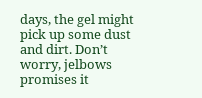days, the gel might pick up some dust and dirt. Don’t worry, jelbows promises it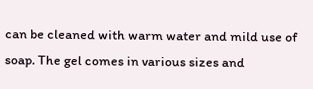can be cleaned with warm water and mild use of soap. The gel comes in various sizes and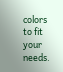colors to fit your needs.